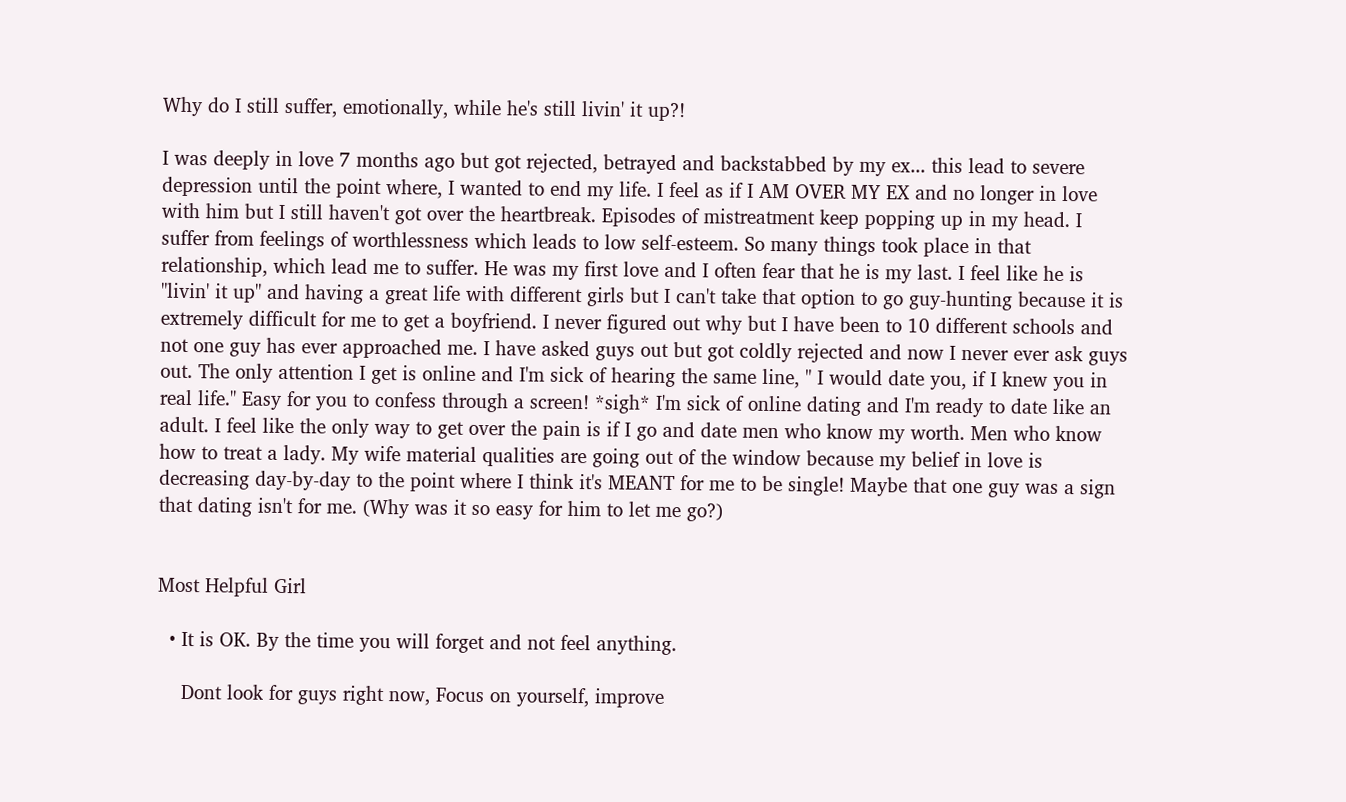Why do I still suffer, emotionally, while he's still livin' it up?!

I was deeply in love 7 months ago but got rejected, betrayed and backstabbed by my ex... this lead to severe depression until the point where, I wanted to end my life. I feel as if I AM OVER MY EX and no longer in love with him but I still haven't got over the heartbreak. Episodes of mistreatment keep popping up in my head. I suffer from feelings of worthlessness which leads to low self-esteem. So many things took place in that relationship, which lead me to suffer. He was my first love and I often fear that he is my last. I feel like he is "livin' it up" and having a great life with different girls but I can't take that option to go guy-hunting because it is extremely difficult for me to get a boyfriend. I never figured out why but I have been to 10 different schools and not one guy has ever approached me. I have asked guys out but got coldly rejected and now I never ever ask guys out. The only attention I get is online and I'm sick of hearing the same line, " I would date you, if I knew you in real life." Easy for you to confess through a screen! *sigh* I'm sick of online dating and I'm ready to date like an adult. I feel like the only way to get over the pain is if I go and date men who know my worth. Men who know how to treat a lady. My wife material qualities are going out of the window because my belief in love is decreasing day-by-day to the point where I think it's MEANT for me to be single! Maybe that one guy was a sign that dating isn't for me. (Why was it so easy for him to let me go?)


Most Helpful Girl

  • It is OK. By the time you will forget and not feel anything.

    Dont look for guys right now, Focus on yourself, improve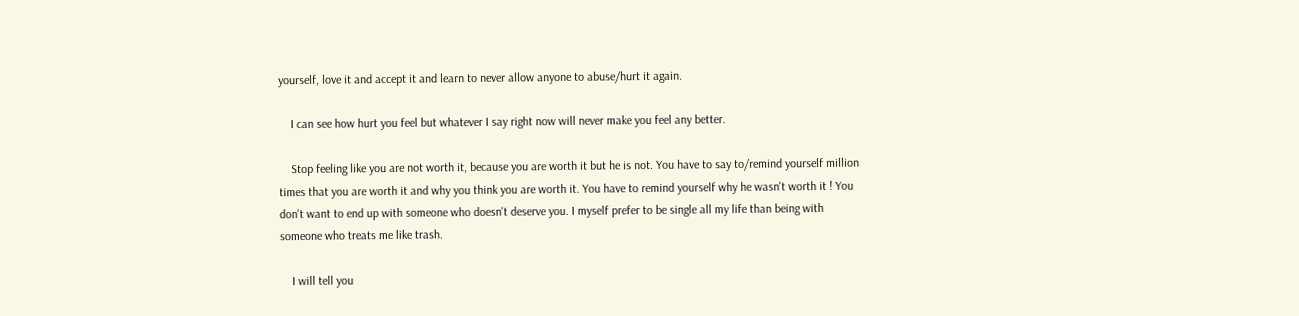yourself, love it and accept it and learn to never allow anyone to abuse/hurt it again.

    I can see how hurt you feel but whatever I say right now will never make you feel any better.

    Stop feeling like you are not worth it, because you are worth it but he is not. You have to say to/remind yourself million times that you are worth it and why you think you are worth it. You have to remind yourself why he wasn't worth it ! You don't want to end up with someone who doesn't deserve you. I myself prefer to be single all my life than being with someone who treats me like trash.

    I will tell you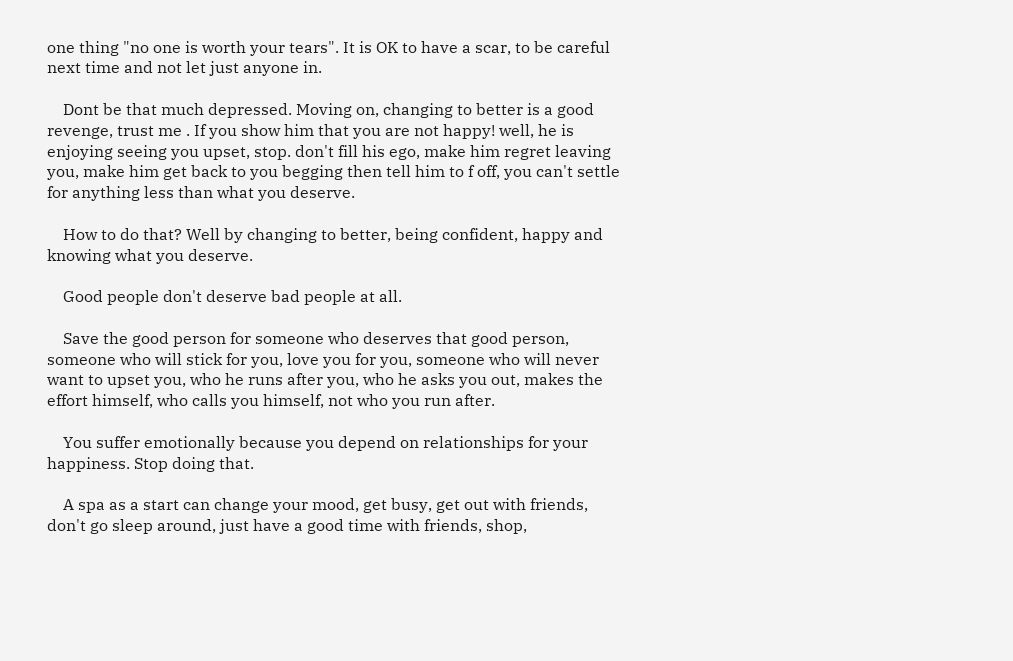one thing "no one is worth your tears". It is OK to have a scar, to be careful next time and not let just anyone in.

    Dont be that much depressed. Moving on, changing to better is a good revenge, trust me . If you show him that you are not happy! well, he is enjoying seeing you upset, stop. don't fill his ego, make him regret leaving you, make him get back to you begging then tell him to f off, you can't settle for anything less than what you deserve.

    How to do that? Well by changing to better, being confident, happy and knowing what you deserve.

    Good people don't deserve bad people at all.

    Save the good person for someone who deserves that good person, someone who will stick for you, love you for you, someone who will never want to upset you, who he runs after you, who he asks you out, makes the effort himself, who calls you himself, not who you run after.

    You suffer emotionally because you depend on relationships for your happiness. Stop doing that.

    A spa as a start can change your mood, get busy, get out with friends, don't go sleep around, just have a good time with friends, shop,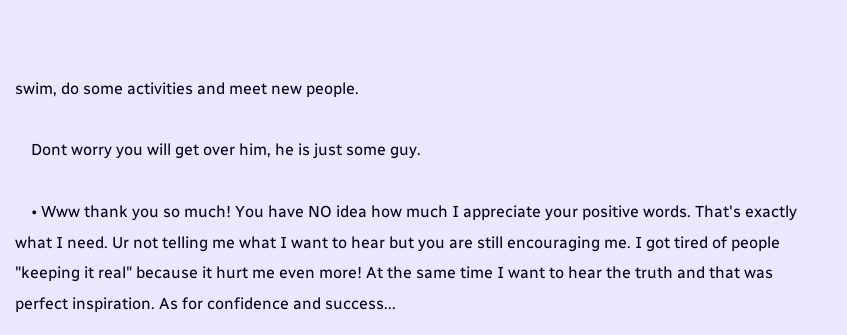swim, do some activities and meet new people.

    Dont worry you will get over him, he is just some guy.

    • Www thank you so much! You have NO idea how much I appreciate your positive words. That's exactly what I need. Ur not telling me what I want to hear but you are still encouraging me. I got tired of people "keeping it real" because it hurt me even more! At the same time I want to hear the truth and that was perfect inspiration. As for confidence and success...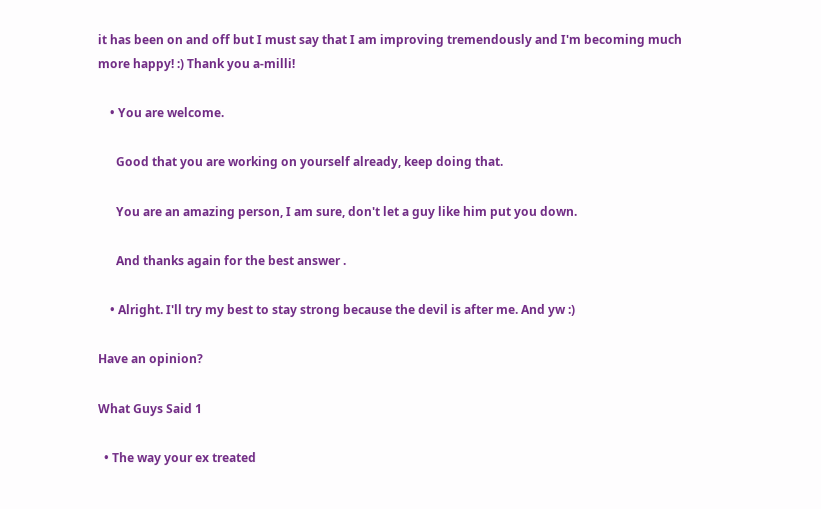it has been on and off but I must say that I am improving tremendously and I'm becoming much more happy! :) Thank you a-milli!

    • You are welcome.

      Good that you are working on yourself already, keep doing that.

      You are an amazing person, I am sure, don't let a guy like him put you down.

      And thanks again for the best answer .

    • Alright. I'll try my best to stay strong because the devil is after me. And yw :)

Have an opinion?

What Guys Said 1

  • The way your ex treated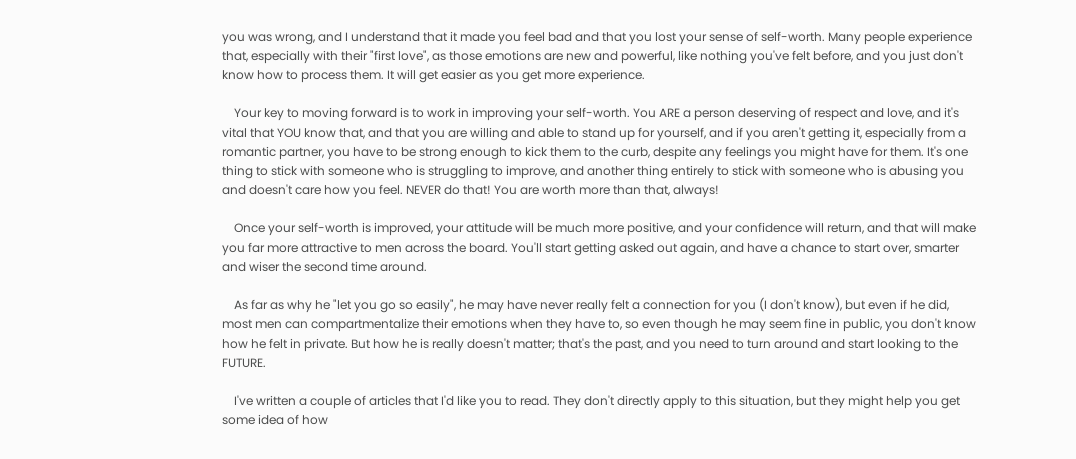you was wrong, and I understand that it made you feel bad and that you lost your sense of self-worth. Many people experience that, especially with their "first love", as those emotions are new and powerful, like nothing you've felt before, and you just don't know how to process them. It will get easier as you get more experience.

    Your key to moving forward is to work in improving your self-worth. You ARE a person deserving of respect and love, and it's vital that YOU know that, and that you are willing and able to stand up for yourself, and if you aren't getting it, especially from a romantic partner, you have to be strong enough to kick them to the curb, despite any feelings you might have for them. It's one thing to stick with someone who is struggling to improve, and another thing entirely to stick with someone who is abusing you and doesn't care how you feel. NEVER do that! You are worth more than that, always!

    Once your self-worth is improved, your attitude will be much more positive, and your confidence will return, and that will make you far more attractive to men across the board. You'll start getting asked out again, and have a chance to start over, smarter and wiser the second time around.

    As far as why he "let you go so easily", he may have never really felt a connection for you (I don't know), but even if he did, most men can compartmentalize their emotions when they have to, so even though he may seem fine in public, you don't know how he felt in private. But how he is really doesn't matter; that's the past, and you need to turn around and start looking to the FUTURE.

    I've written a couple of articles that I'd like you to read. They don't directly apply to this situation, but they might help you get some idea of how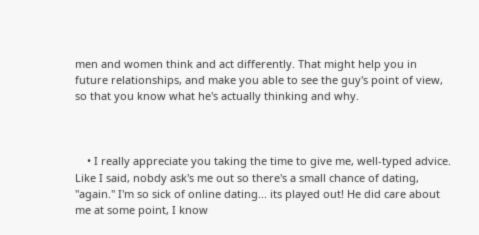men and women think and act differently. That might help you in future relationships, and make you able to see the guy's point of view, so that you know what he's actually thinking and why.



    • I really appreciate you taking the time to give me, well-typed advice. Like I said, nobdy ask's me out so there's a small chance of dating, "again." I'm so sick of online dating... its played out! He did care about me at some point, I know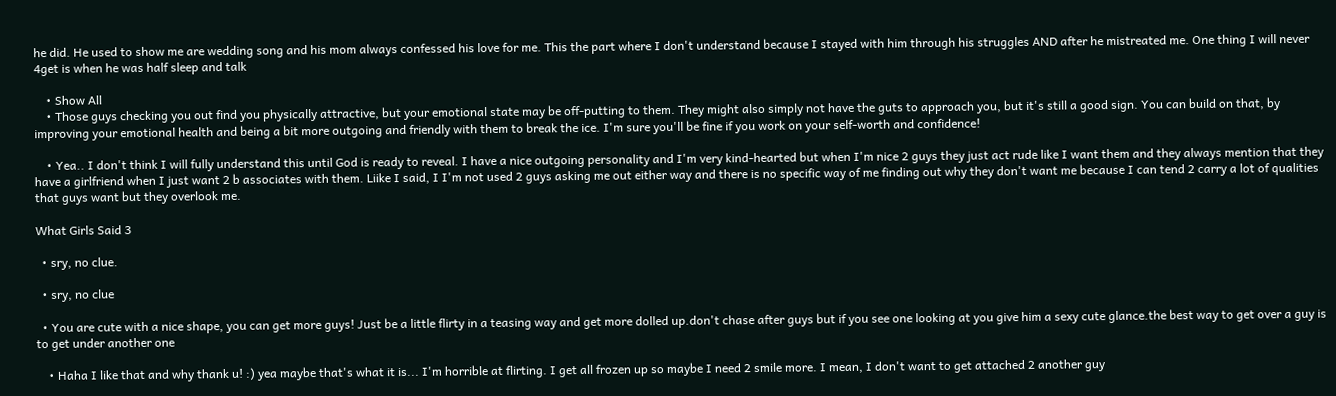he did. He used to show me are wedding song and his mom always confessed his love for me. This the part where I don't understand because I stayed with him through his struggles AND after he mistreated me. One thing I will never 4get is when he was half sleep and talk

    • Show All
    • Those guys checking you out find you physically attractive, but your emotional state may be off-putting to them. They might also simply not have the guts to approach you, but it's still a good sign. You can build on that, by improving your emotional health and being a bit more outgoing and friendly with them to break the ice. I'm sure you'll be fine if you work on your self-worth and confidence!

    • Yea.. I don't think I will fully understand this until God is ready to reveal. I have a nice outgoing personality and I'm very kind-hearted but when I'm nice 2 guys they just act rude like I want them and they always mention that they have a girlfriend when I just want 2 b associates with them. Liike I said, I I'm not used 2 guys asking me out either way and there is no specific way of me finding out why they don't want me because I can tend 2 carry a lot of qualities that guys want but they overlook me.

What Girls Said 3

  • sry, no clue.

  • sry, no clue

  • You are cute with a nice shape, you can get more guys! Just be a little flirty in a teasing way and get more dolled up.don't chase after guys but if you see one looking at you give him a sexy cute glance.the best way to get over a guy is to get under another one

    • Haha I like that and why thank u! :) yea maybe that's what it is... I'm horrible at flirting. I get all frozen up so maybe I need 2 smile more. I mean, I don't want to get attached 2 another guy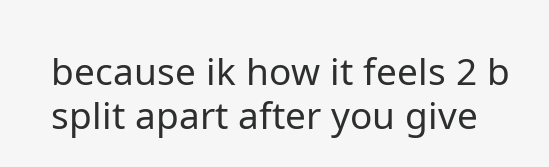because ik how it feels 2 b split apart after you give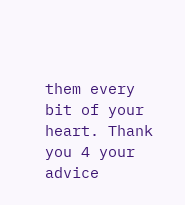them every bit of your heart. Thank you 4 your advice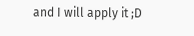and I will apply it ;D